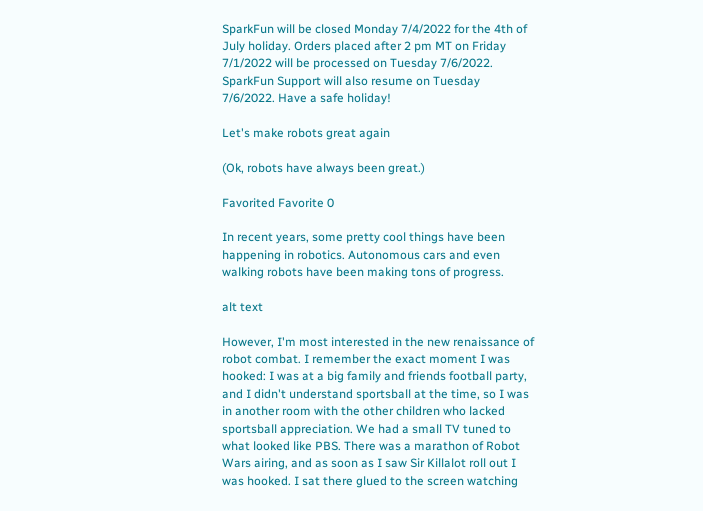SparkFun will be closed Monday 7/4/2022 for the 4th of July holiday. Orders placed after 2 pm MT on Friday 7/1/2022 will be processed on Tuesday 7/6/2022. SparkFun Support will also resume on Tuesday 7/6/2022. Have a safe holiday!

Let's make robots great again

(Ok, robots have always been great.)

Favorited Favorite 0

In recent years, some pretty cool things have been happening in robotics. Autonomous cars and even walking robots have been making tons of progress.

alt text

However, I'm most interested in the new renaissance of robot combat. I remember the exact moment I was hooked: I was at a big family and friends football party, and I didn't understand sportsball at the time, so I was in another room with the other children who lacked sportsball appreciation. We had a small TV tuned to what looked like PBS. There was a marathon of Robot Wars airing, and as soon as I saw Sir Killalot roll out I was hooked. I sat there glued to the screen watching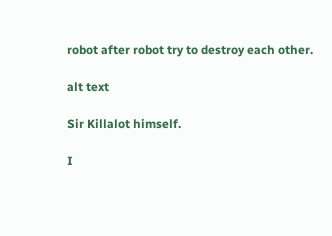robot after robot try to destroy each other.

alt text

Sir Killalot himself.

I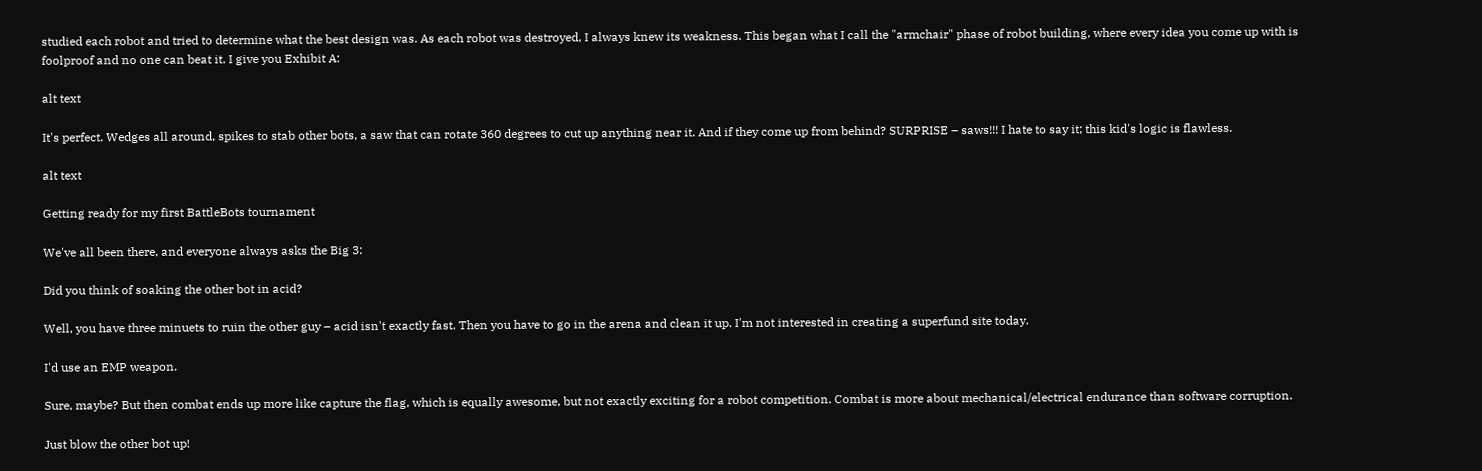studied each robot and tried to determine what the best design was. As each robot was destroyed, I always knew its weakness. This began what I call the "armchair" phase of robot building, where every idea you come up with is foolproof and no one can beat it. I give you Exhibit A:

alt text

It's perfect. Wedges all around, spikes to stab other bots, a saw that can rotate 360 degrees to cut up anything near it. And if they come up from behind? SURPRISE – saws!!! I hate to say it; this kid's logic is flawless.

alt text

Getting ready for my first BattleBots tournament

We've all been there, and everyone always asks the Big 3:

Did you think of soaking the other bot in acid?

Well, you have three minuets to ruin the other guy – acid isn't exactly fast. Then you have to go in the arena and clean it up. I'm not interested in creating a superfund site today.

I'd use an EMP weapon.

Sure, maybe? But then combat ends up more like capture the flag, which is equally awesome, but not exactly exciting for a robot competition. Combat is more about mechanical/electrical endurance than software corruption.

Just blow the other bot up!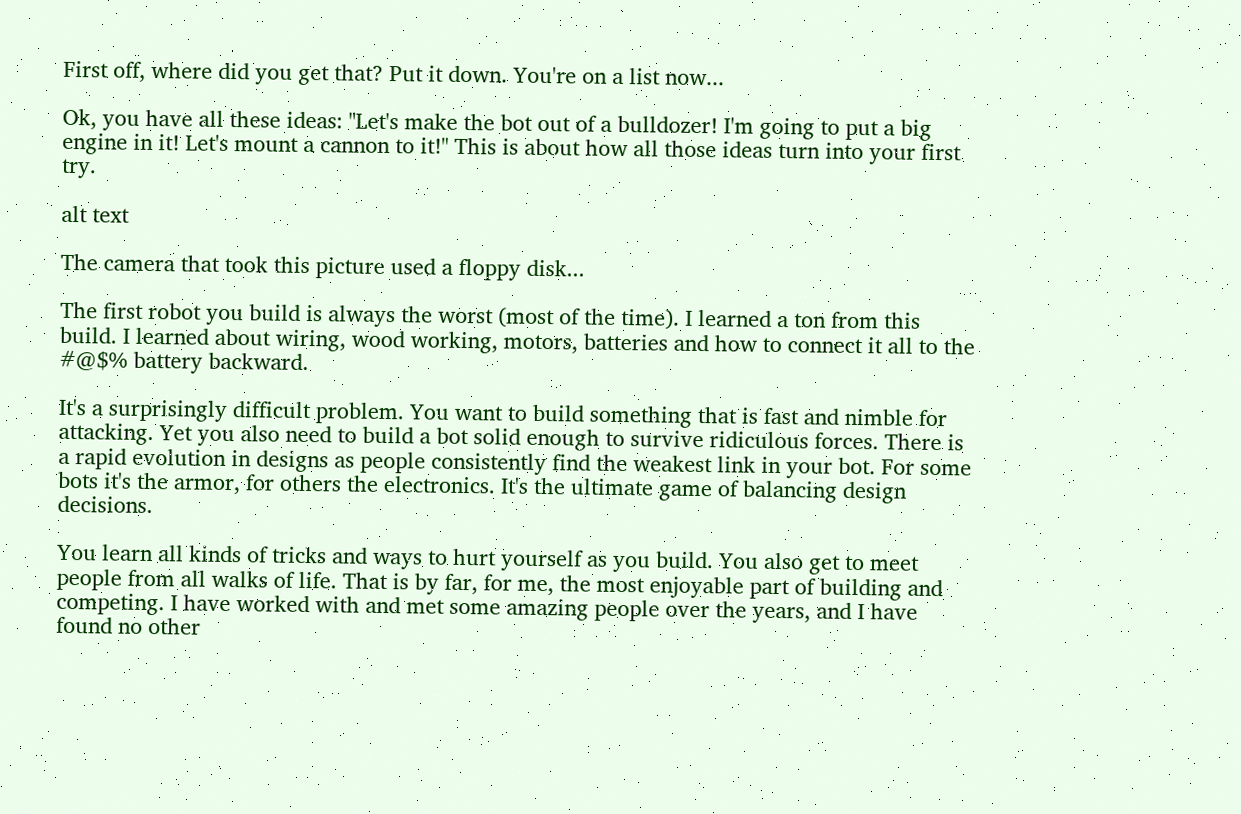First off, where did you get that? Put it down. You're on a list now...

Ok, you have all these ideas: "Let's make the bot out of a bulldozer! I'm going to put a big engine in it! Let's mount a cannon to it!" This is about how all those ideas turn into your first try.

alt text

The camera that took this picture used a floppy disk...

The first robot you build is always the worst (most of the time). I learned a ton from this build. I learned about wiring, wood working, motors, batteries and how to connect it all to the #@$% battery backward.

It's a surprisingly difficult problem. You want to build something that is fast and nimble for attacking. Yet you also need to build a bot solid enough to survive ridiculous forces. There is a rapid evolution in designs as people consistently find the weakest link in your bot. For some bots it's the armor, for others the electronics. It's the ultimate game of balancing design decisions.

You learn all kinds of tricks and ways to hurt yourself as you build. You also get to meet people from all walks of life. That is by far, for me, the most enjoyable part of building and competing. I have worked with and met some amazing people over the years, and I have found no other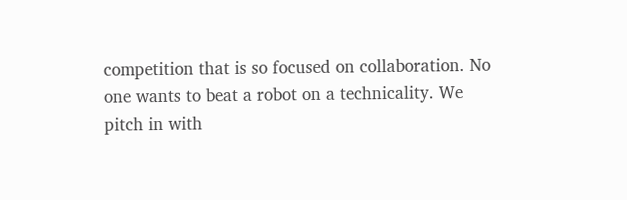competition that is so focused on collaboration. No one wants to beat a robot on a technicality. We pitch in with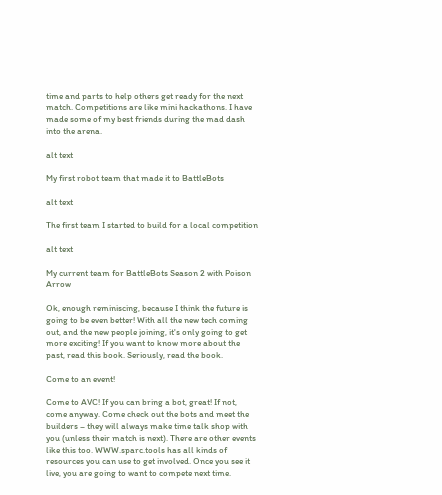time and parts to help others get ready for the next match. Competitions are like mini hackathons. I have made some of my best friends during the mad dash into the arena.

alt text

My first robot team that made it to BattleBots

alt text

The first team I started to build for a local competition

alt text

My current team for BattleBots Season 2 with Poison Arrow

Ok, enough reminiscing, because I think the future is going to be even better! With all the new tech coming out, and the new people joining, it's only going to get more exciting! If you want to know more about the past, read this book. Seriously, read the book.

Come to an event!

Come to AVC! If you can bring a bot, great! If not, come anyway. Come check out the bots and meet the builders – they will always make time talk shop with you (unless their match is next). There are other events like this too. WWW.sparc.tools has all kinds of resources you can use to get involved. Once you see it live, you are going to want to compete next time.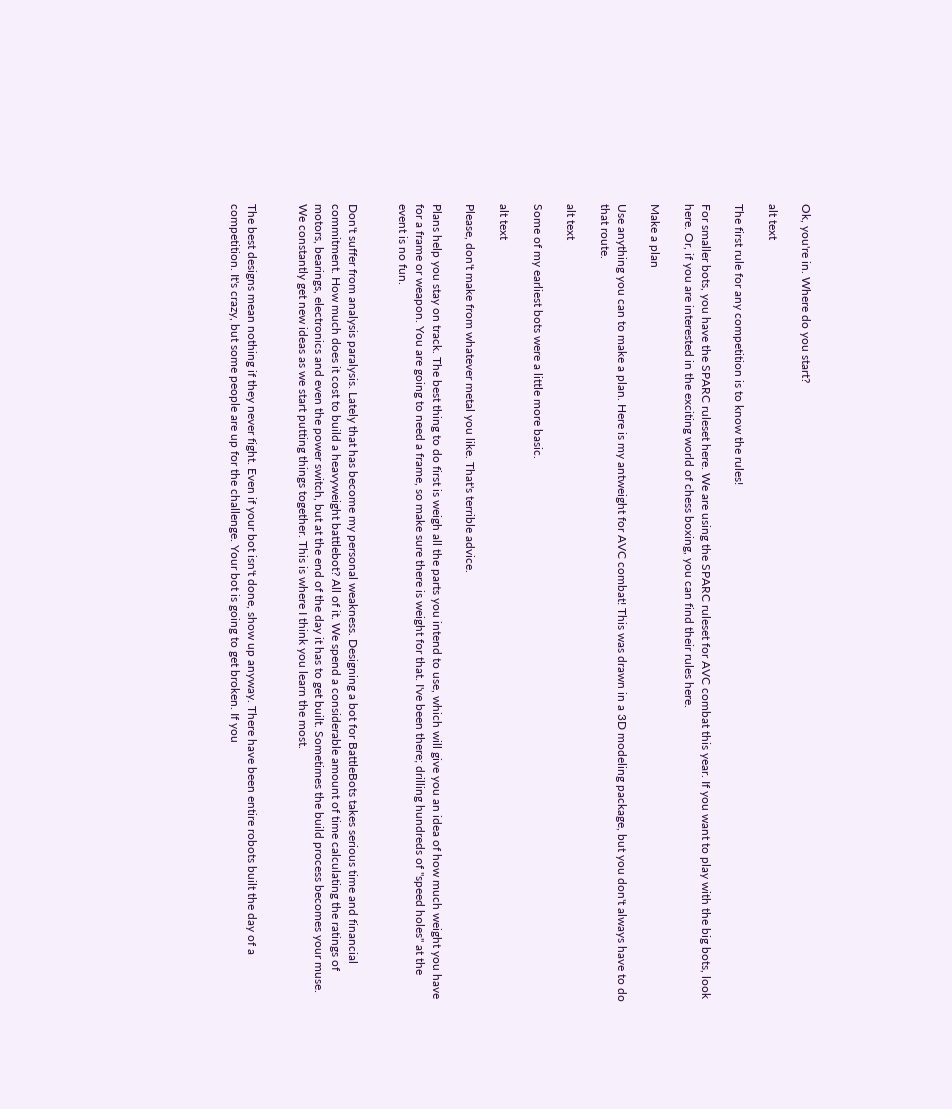Ok, you're in. Where do you start?

alt text

The first rule for any competition is to know the rules!

For smaller bots, you have the SPARC ruleset here. We are using the SPARC ruleset for AVC combat this year. If you want to play with the big bots, look here. Or, if you are interested in the exciting world of chess boxing, you can find their rules here.

Make a plan

Use anything you can to make a plan. Here is my antweight for AVC combat! This was drawn in a 3D modeling package, but you don't always have to do that route.

alt text

Some of my earliest bots were a little more basic.

alt text

Please, don't make from whatever metal you like. That's terrible advice.

Plans help you stay on track. The best thing to do first is weigh all the parts you intend to use, which will give you an idea of how much weight you have for a frame or weapon. You are going to need a frame, so make sure there is weight for that. I've been there; drilling hundreds of "speed holes" at the event is no fun.


Don't suffer from analysis paralysis. Lately that has become my personal weakness. Designing a bot for BattleBots takes serious time and financial commitment. How much does it cost to build a heavyweight battlebot? All of it. We spend a considerable amount of time calculating the ratings of motors, bearings, electronics and even the power switch, but at the end of the day it has to get built. Sometimes the build process becomes your muse. We constantly get new ideas as we start putting things together. This is where I think you learn the most.


The best designs mean nothing if they never fight. Even if your bot isn't done, show up anyway. There have been entire robots built the day of a competition. It's crazy, but some people are up for the challenge. Your bot is going to get broken. If you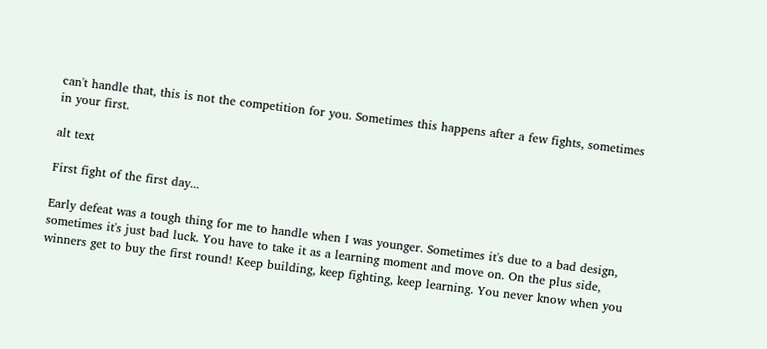can't handle that, this is not the competition for you. Sometimes this happens after a few fights, sometimes in your first.

alt text

First fight of the first day...

Early defeat was a tough thing for me to handle when I was younger. Sometimes it's due to a bad design, sometimes it's just bad luck. You have to take it as a learning moment and move on. On the plus side, winners get to buy the first round! Keep building, keep fighting, keep learning. You never know when you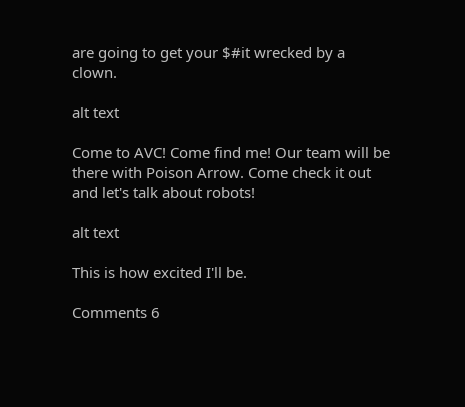are going to get your $#it wrecked by a clown.

alt text

Come to AVC! Come find me! Our team will be there with Poison Arrow. Come check it out and let's talk about robots!

alt text

This is how excited I'll be.

Comments 6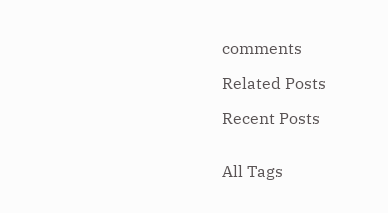comments

Related Posts

Recent Posts


All Tags